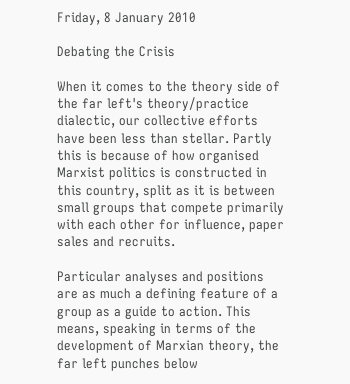Friday, 8 January 2010

Debating the Crisis

When it comes to the theory side of the far left's theory/practice dialectic, our collective efforts have been less than stellar. Partly this is because of how organised Marxist politics is constructed in this country, split as it is between small groups that compete primarily with each other for influence, paper sales and recruits.

Particular analyses and positions are as much a defining feature of a group as a guide to action. This means, speaking in terms of the development of Marxian theory, the far left punches below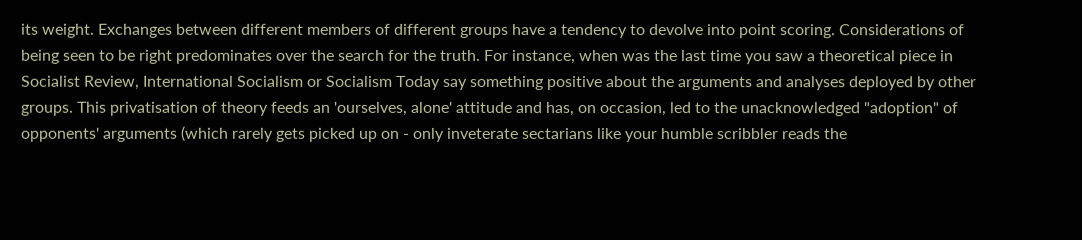its weight. Exchanges between different members of different groups have a tendency to devolve into point scoring. Considerations of being seen to be right predominates over the search for the truth. For instance, when was the last time you saw a theoretical piece in
Socialist Review, International Socialism or Socialism Today say something positive about the arguments and analyses deployed by other groups. This privatisation of theory feeds an 'ourselves, alone' attitude and has, on occasion, led to the unacknowledged "adoption" of opponents' arguments (which rarely gets picked up on - only inveterate sectarians like your humble scribbler reads the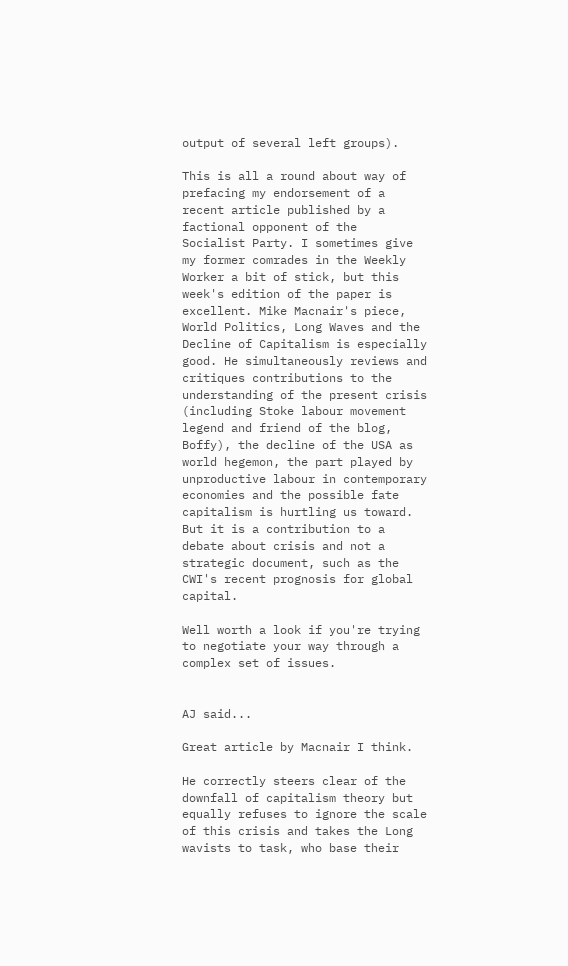output of several left groups).

This is all a round about way of prefacing my endorsement of a recent article published by a factional opponent of the
Socialist Party. I sometimes give my former comrades in the Weekly Worker a bit of stick, but this week's edition of the paper is excellent. Mike Macnair's piece, World Politics, Long Waves and the Decline of Capitalism is especially good. He simultaneously reviews and critiques contributions to the understanding of the present crisis (including Stoke labour movement legend and friend of the blog, Boffy), the decline of the USA as world hegemon, the part played by unproductive labour in contemporary economies and the possible fate capitalism is hurtling us toward. But it is a contribution to a debate about crisis and not a strategic document, such as the CWI's recent prognosis for global capital.

Well worth a look if you're trying to negotiate your way through a complex set of issues.


AJ said...

Great article by Macnair I think.

He correctly steers clear of the downfall of capitalism theory but equally refuses to ignore the scale of this crisis and takes the Long wavists to task, who base their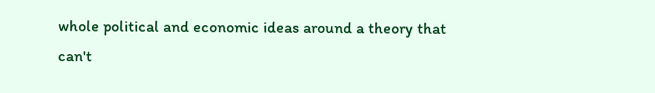whole political and economic ideas around a theory that can't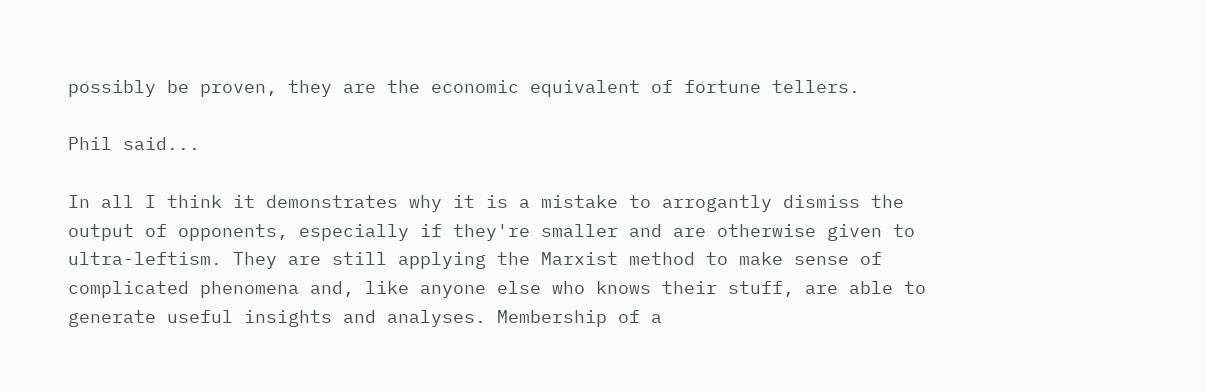possibly be proven, they are the economic equivalent of fortune tellers.

Phil said...

In all I think it demonstrates why it is a mistake to arrogantly dismiss the output of opponents, especially if they're smaller and are otherwise given to ultra-leftism. They are still applying the Marxist method to make sense of complicated phenomena and, like anyone else who knows their stuff, are able to generate useful insights and analyses. Membership of a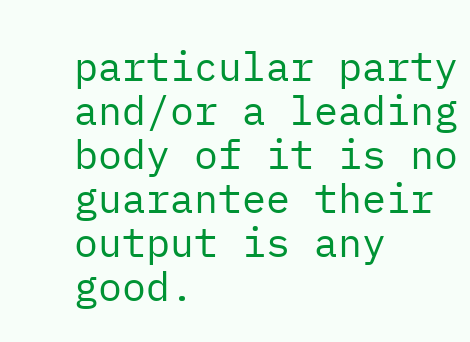particular party and/or a leading body of it is no guarantee their output is any good.